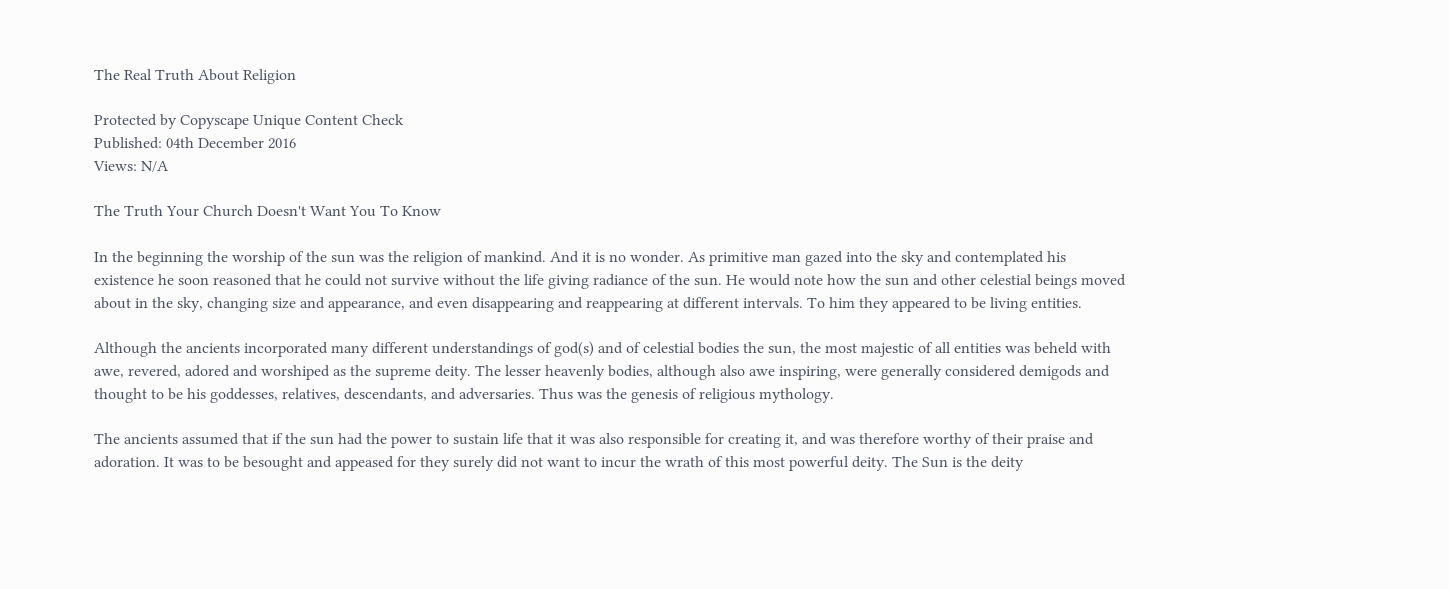The Real Truth About Religion

Protected by Copyscape Unique Content Check
Published: 04th December 2016
Views: N/A

The Truth Your Church Doesn't Want You To Know

In the beginning the worship of the sun was the religion of mankind. And it is no wonder. As primitive man gazed into the sky and contemplated his existence he soon reasoned that he could not survive without the life giving radiance of the sun. He would note how the sun and other celestial beings moved about in the sky, changing size and appearance, and even disappearing and reappearing at different intervals. To him they appeared to be living entities.

Although the ancients incorporated many different understandings of god(s) and of celestial bodies the sun, the most majestic of all entities was beheld with awe, revered, adored and worshiped as the supreme deity. The lesser heavenly bodies, although also awe inspiring, were generally considered demigods and thought to be his goddesses, relatives, descendants, and adversaries. Thus was the genesis of religious mythology.

The ancients assumed that if the sun had the power to sustain life that it was also responsible for creating it, and was therefore worthy of their praise and adoration. It was to be besought and appeased for they surely did not want to incur the wrath of this most powerful deity. The Sun is the deity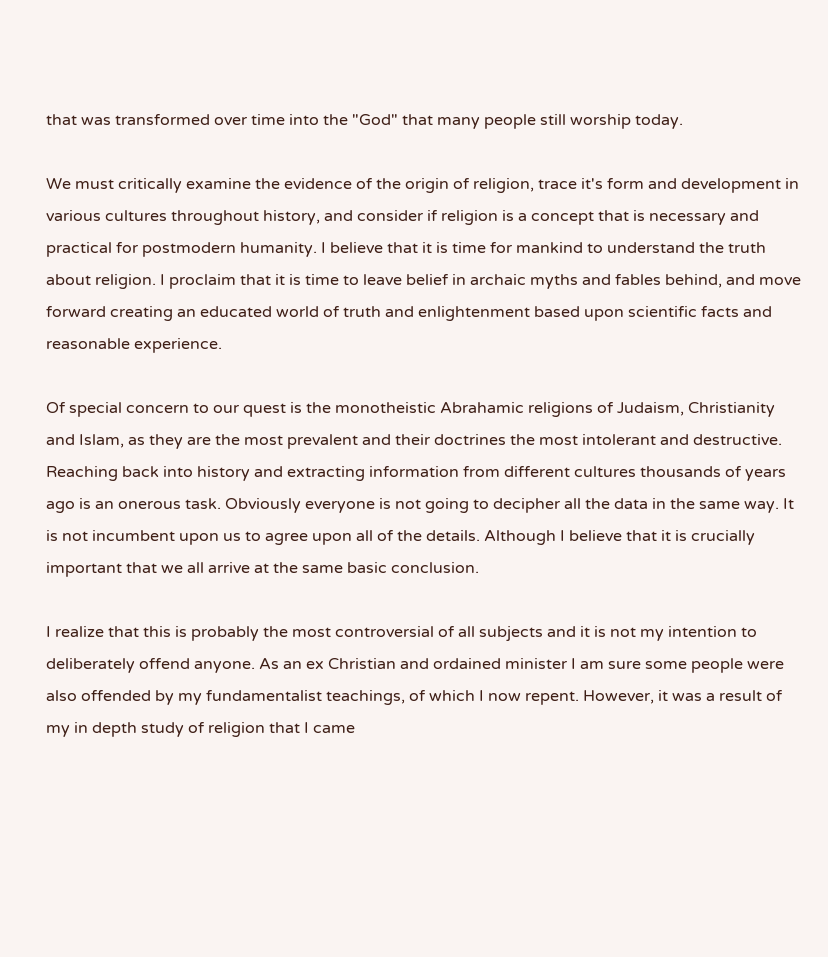that was transformed over time into the "God" that many people still worship today.

We must critically examine the evidence of the origin of religion, trace it's form and development in various cultures throughout history, and consider if religion is a concept that is necessary and practical for postmodern humanity. I believe that it is time for mankind to understand the truth about religion. I proclaim that it is time to leave belief in archaic myths and fables behind, and move forward creating an educated world of truth and enlightenment based upon scientific facts and reasonable experience.

Of special concern to our quest is the monotheistic Abrahamic religions of Judaism, Christianity and Islam, as they are the most prevalent and their doctrines the most intolerant and destructive. Reaching back into history and extracting information from different cultures thousands of years ago is an onerous task. Obviously everyone is not going to decipher all the data in the same way. It is not incumbent upon us to agree upon all of the details. Although I believe that it is crucially important that we all arrive at the same basic conclusion.

I realize that this is probably the most controversial of all subjects and it is not my intention to deliberately offend anyone. As an ex Christian and ordained minister I am sure some people were also offended by my fundamentalist teachings, of which I now repent. However, it was a result of my in depth study of religion that I came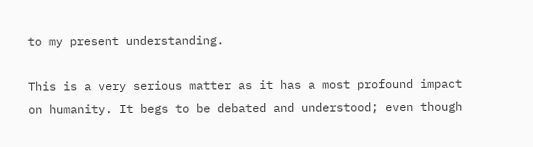to my present understanding.

This is a very serious matter as it has a most profound impact on humanity. It begs to be debated and understood; even though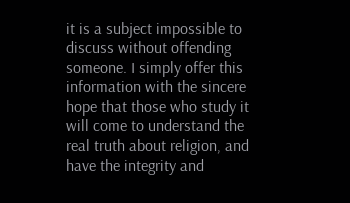it is a subject impossible to discuss without offending someone. I simply offer this information with the sincere hope that those who study it will come to understand the real truth about religion, and have the integrity and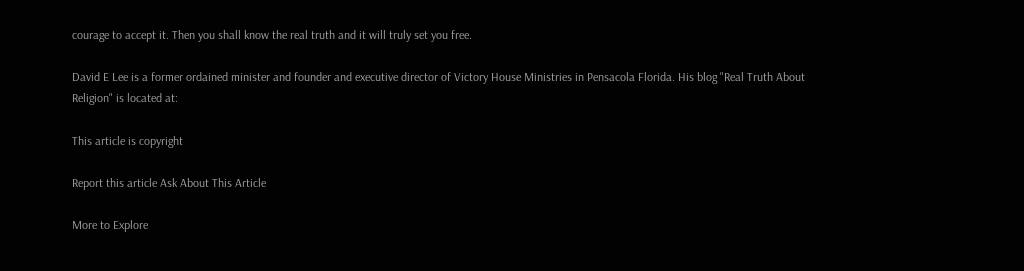courage to accept it. Then you shall know the real truth and it will truly set you free.

David E Lee is a former ordained minister and founder and executive director of Victory House Ministries in Pensacola Florida. His blog "Real Truth About Religion" is located at:

This article is copyright

Report this article Ask About This Article

More to Explore